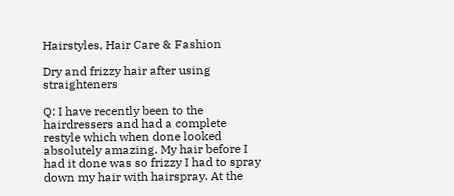Hairstyles, Hair Care & Fashion

Dry and frizzy hair after using straighteners

Q: I have recently been to the hairdressers and had a complete restyle which when done looked absolutely amazing. My hair before I had it done was so frizzy I had to spray down my hair with hairspray. At the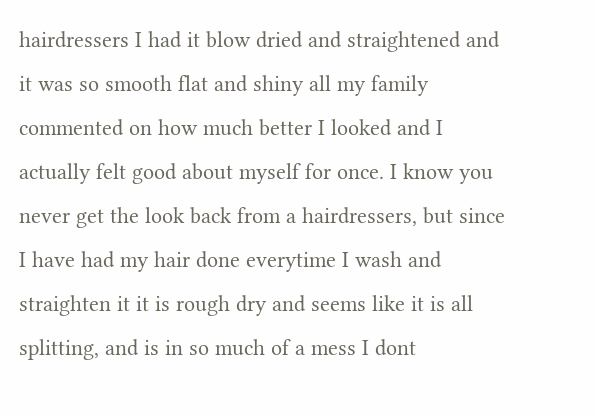hairdressers I had it blow dried and straightened and it was so smooth flat and shiny all my family commented on how much better I looked and I actually felt good about myself for once. I know you never get the look back from a hairdressers, but since I have had my hair done everytime I wash and straighten it it is rough dry and seems like it is all splitting, and is in so much of a mess I dont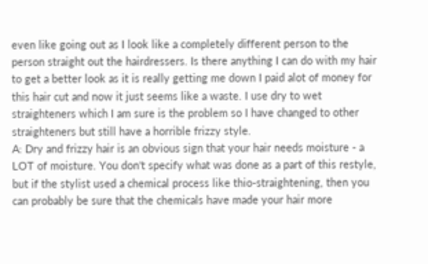even like going out as I look like a completely different person to the person straight out the hairdressers. Is there anything I can do with my hair to get a better look as it is really getting me down I paid alot of money for this hair cut and now it just seems like a waste. I use dry to wet straighteners which I am sure is the problem so I have changed to other straighteners but still have a horrible frizzy style.
A: Dry and frizzy hair is an obvious sign that your hair needs moisture - a LOT of moisture. You don't specify what was done as a part of this restyle, but if the stylist used a chemical process like thio-straightening, then you can probably be sure that the chemicals have made your hair more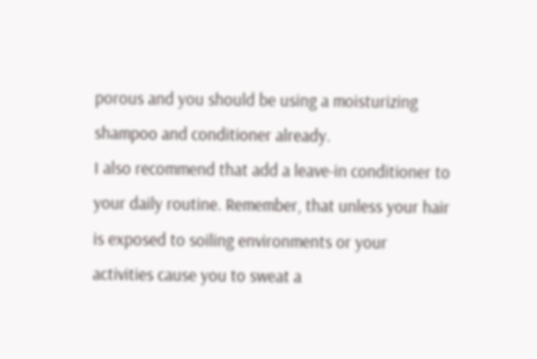porous and you should be using a moisturizing shampoo and conditioner already.
I also recommend that add a leave-in conditioner to your daily routine. Remember, that unless your hair is exposed to soiling environments or your activities cause you to sweat a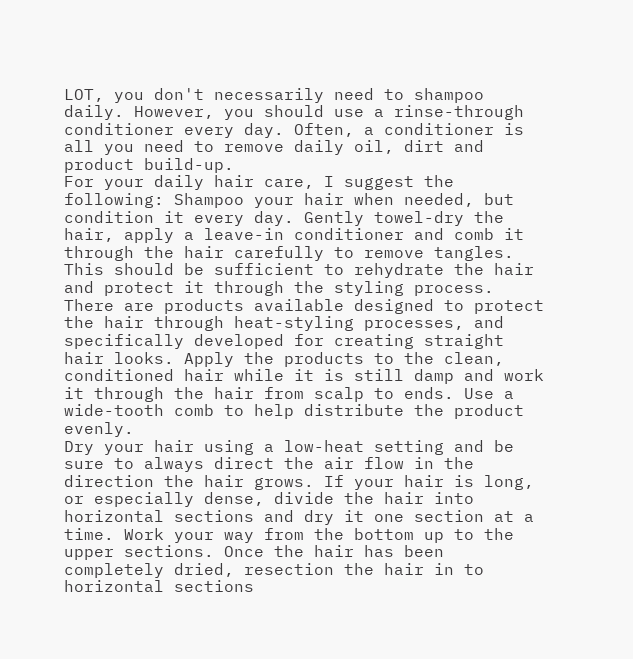LOT, you don't necessarily need to shampoo daily. However, you should use a rinse-through conditioner every day. Often, a conditioner is all you need to remove daily oil, dirt and product build-up.
For your daily hair care, I suggest the following: Shampoo your hair when needed, but condition it every day. Gently towel-dry the hair, apply a leave-in conditioner and comb it through the hair carefully to remove tangles. This should be sufficient to rehydrate the hair and protect it through the styling process.
There are products available designed to protect the hair through heat-styling processes, and specifically developed for creating straight hair looks. Apply the products to the clean, conditioned hair while it is still damp and work it through the hair from scalp to ends. Use a wide-tooth comb to help distribute the product evenly.
Dry your hair using a low-heat setting and be sure to always direct the air flow in the direction the hair grows. If your hair is long, or especially dense, divide the hair into horizontal sections and dry it one section at a time. Work your way from the bottom up to the upper sections. Once the hair has been completely dried, resection the hair in to horizontal sections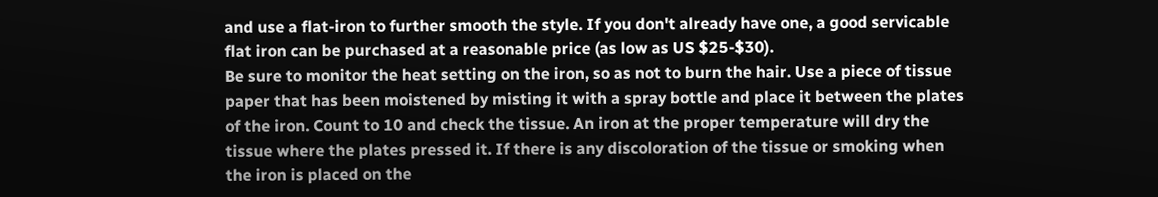and use a flat-iron to further smooth the style. If you don't already have one, a good servicable flat iron can be purchased at a reasonable price (as low as US $25-$30).
Be sure to monitor the heat setting on the iron, so as not to burn the hair. Use a piece of tissue paper that has been moistened by misting it with a spray bottle and place it between the plates of the iron. Count to 10 and check the tissue. An iron at the proper temperature will dry the tissue where the plates pressed it. If there is any discoloration of the tissue or smoking when the iron is placed on the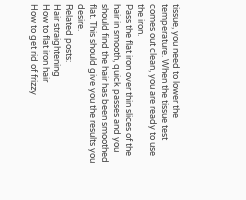tissue, you need to lower the temperature. When the tissue test comes out clean, you are ready to use the iron.
Pass the flat iron over thin slices of the hair in smooth, quick passes and you should find the hair has been smoothed flat. This should give you the results you desire.
Related posts:
Hair straightening
How to flat iron hair
How to get rid of frizzy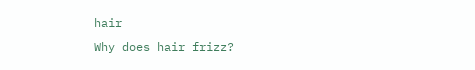hair
Why does hair frizz?